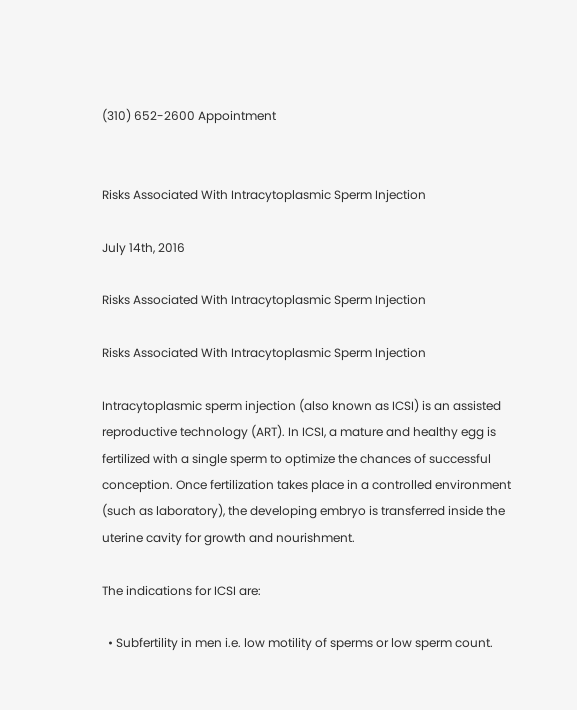(310) 652-2600 Appointment


Risks Associated With Intracytoplasmic Sperm Injection

July 14th, 2016

Risks Associated With Intracytoplasmic Sperm Injection

Risks Associated With Intracytoplasmic Sperm Injection

Intracytoplasmic sperm injection (also known as ICSI) is an assisted reproductive technology (ART). In ICSI, a mature and healthy egg is fertilized with a single sperm to optimize the chances of successful conception. Once fertilization takes place in a controlled environment (such as laboratory), the developing embryo is transferred inside the uterine cavity for growth and nourishment.

The indications for ICSI are:

  • Subfertility in men i.e. low motility of sperms or low sperm count.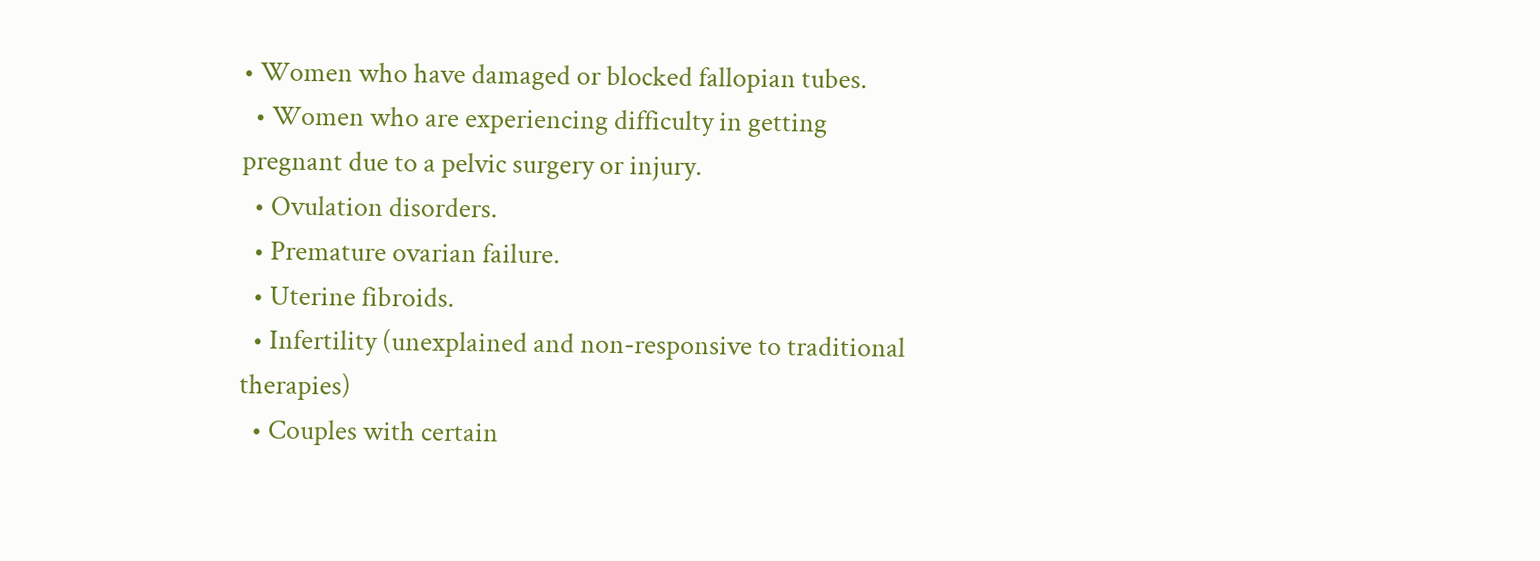• Women who have damaged or blocked fallopian tubes.
  • Women who are experiencing difficulty in getting pregnant due to a pelvic surgery or injury.
  • Ovulation disorders.
  • Premature ovarian failure.
  • Uterine fibroids.
  • Infertility (unexplained and non-responsive to traditional therapies)
  • Couples with certain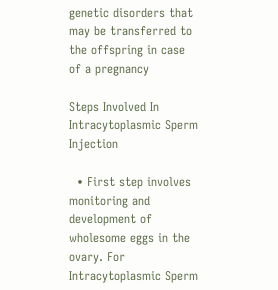genetic disorders that may be transferred to the offspring in case of a pregnancy

Steps Involved In Intracytoplasmic Sperm Injection

  • First step involves monitoring and development of wholesome eggs in the ovary. For Intracytoplasmic Sperm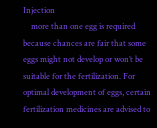Injection
    more than one egg is required because chances are fair that some eggs might not develop or won’t be suitable for the fertilization. For optimal development of eggs, certain fertilization medicines are advised to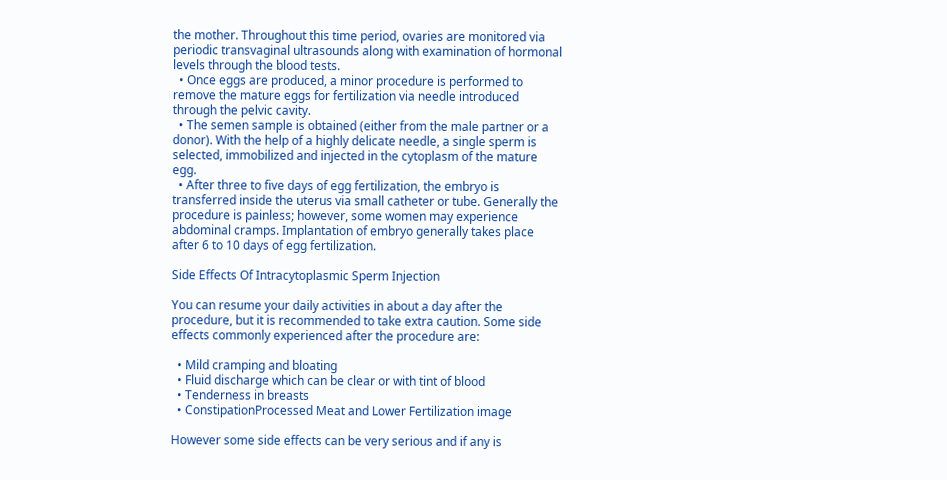the mother. Throughout this time period, ovaries are monitored via periodic transvaginal ultrasounds along with examination of hormonal levels through the blood tests.
  • Once eggs are produced, a minor procedure is performed to remove the mature eggs for fertilization via needle introduced through the pelvic cavity.
  • The semen sample is obtained (either from the male partner or a donor). With the help of a highly delicate needle, a single sperm is selected, immobilized and injected in the cytoplasm of the mature egg.
  • After three to five days of egg fertilization, the embryo is transferred inside the uterus via small catheter or tube. Generally the procedure is painless; however, some women may experience abdominal cramps. Implantation of embryo generally takes place after 6 to 10 days of egg fertilization.

Side Effects Of Intracytoplasmic Sperm Injection

You can resume your daily activities in about a day after the procedure, but it is recommended to take extra caution. Some side effects commonly experienced after the procedure are:

  • Mild cramping and bloating
  • Fluid discharge which can be clear or with tint of blood
  • Tenderness in breasts
  • ConstipationProcessed Meat and Lower Fertilization image

However some side effects can be very serious and if any is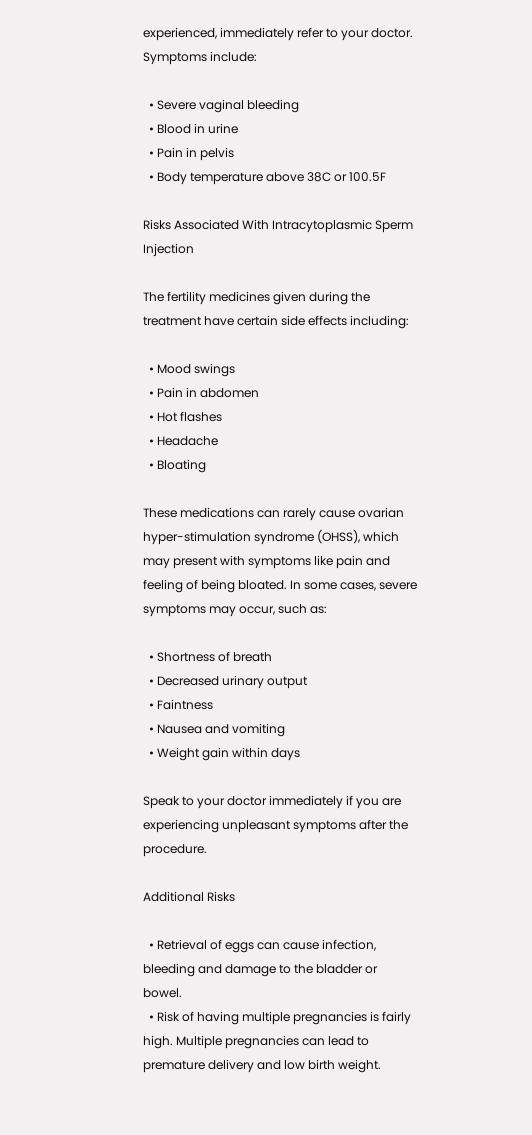experienced, immediately refer to your doctor. Symptoms include:

  • Severe vaginal bleeding
  • Blood in urine
  • Pain in pelvis
  • Body temperature above 38C or 100.5F

Risks Associated With Intracytoplasmic Sperm Injection

The fertility medicines given during the treatment have certain side effects including:

  • Mood swings
  • Pain in abdomen
  • Hot flashes
  • Headache
  • Bloating

These medications can rarely cause ovarian hyper-stimulation syndrome (OHSS), which may present with symptoms like pain and feeling of being bloated. In some cases, severe symptoms may occur, such as:

  • Shortness of breath
  • Decreased urinary output
  • Faintness
  • Nausea and vomiting
  • Weight gain within days

Speak to your doctor immediately if you are experiencing unpleasant symptoms after the procedure.

Additional Risks

  • Retrieval of eggs can cause infection, bleeding and damage to the bladder or bowel.
  • Risk of having multiple pregnancies is fairly high. Multiple pregnancies can lead to premature delivery and low birth weight.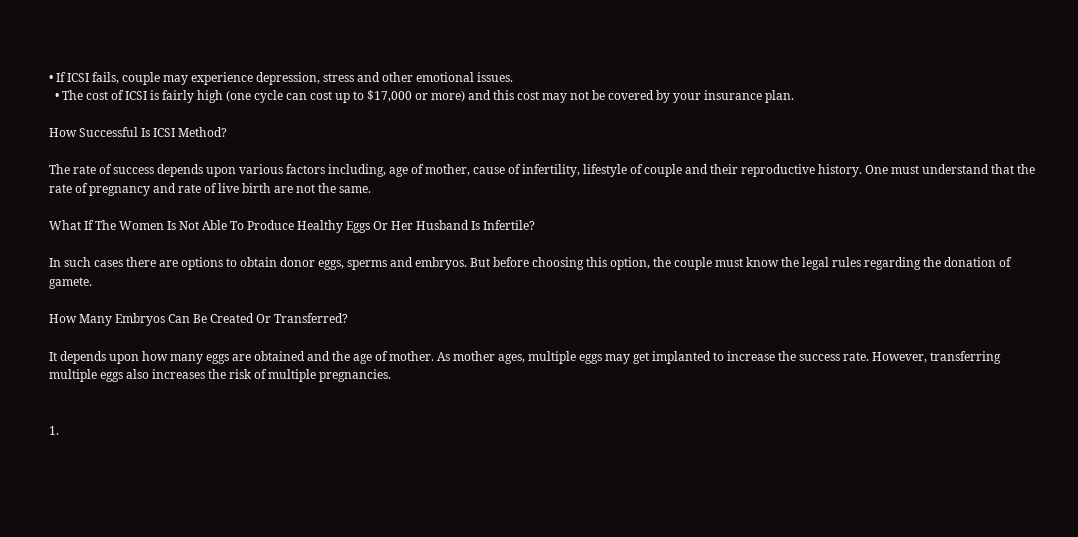• If ICSI fails, couple may experience depression, stress and other emotional issues.
  • The cost of ICSI is fairly high (one cycle can cost up to $17,000 or more) and this cost may not be covered by your insurance plan.

How Successful Is ICSI Method?

The rate of success depends upon various factors including, age of mother, cause of infertility, lifestyle of couple and their reproductive history. One must understand that the rate of pregnancy and rate of live birth are not the same.

What If The Women Is Not Able To Produce Healthy Eggs Or Her Husband Is Infertile?

In such cases there are options to obtain donor eggs, sperms and embryos. But before choosing this option, the couple must know the legal rules regarding the donation of gamete.

How Many Embryos Can Be Created Or Transferred?

It depends upon how many eggs are obtained and the age of mother. As mother ages, multiple eggs may get implanted to increase the success rate. However, transferring multiple eggs also increases the risk of multiple pregnancies.


1.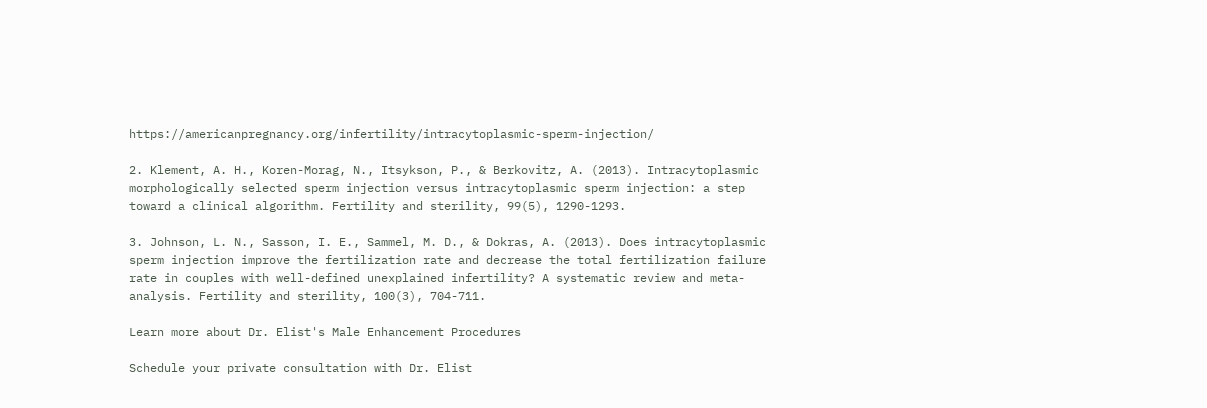https://americanpregnancy.org/infertility/intracytoplasmic-sperm-injection/

2. Klement, A. H., Koren-Morag, N., Itsykson, P., & Berkovitz, A. (2013). Intracytoplasmic morphologically selected sperm injection versus intracytoplasmic sperm injection: a step toward a clinical algorithm. Fertility and sterility, 99(5), 1290-1293.

3. Johnson, L. N., Sasson, I. E., Sammel, M. D., & Dokras, A. (2013). Does intracytoplasmic sperm injection improve the fertilization rate and decrease the total fertilization failure rate in couples with well-defined unexplained infertility? A systematic review and meta-analysis. Fertility and sterility, 100(3), 704-711.

Learn more about Dr. Elist's Male Enhancement Procedures

Schedule your private consultation with Dr. Elist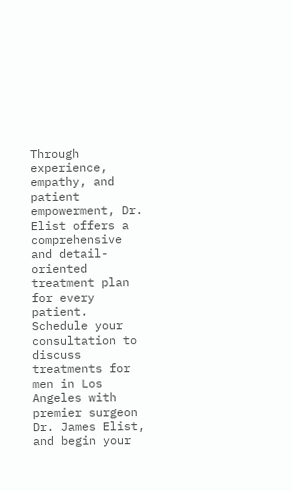Through experience, empathy, and patient empowerment, Dr. Elist offers a comprehensive and detail-oriented treatment plan for every patient. Schedule your consultation to discuss treatments for men in Los Angeles with premier surgeon Dr. James Elist, and begin your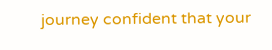journey confident that your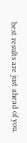best results are just ahead of you.